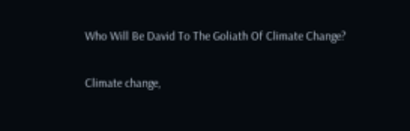Who Will Be David To The Goliath Of Climate Change?

Climate change,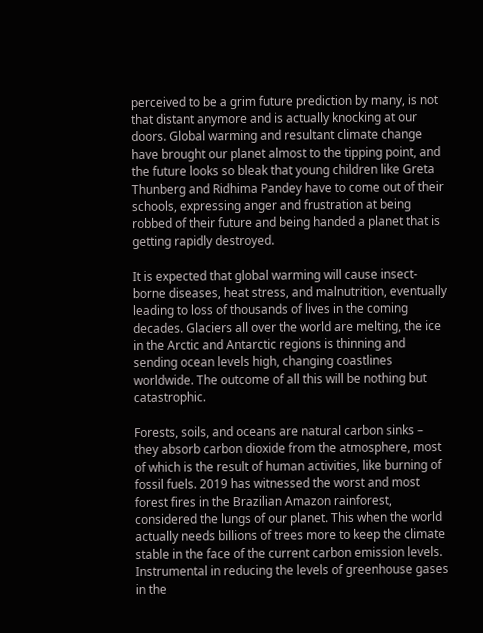perceived to be a grim future prediction by many, is not that distant anymore and is actually knocking at our doors. Global warming and resultant climate change have brought our planet almost to the tipping point, and the future looks so bleak that young children like Greta Thunberg and Ridhima Pandey have to come out of their schools, expressing anger and frustration at being robbed of their future and being handed a planet that is getting rapidly destroyed.

It is expected that global warming will cause insect-borne diseases, heat stress, and malnutrition, eventually leading to loss of thousands of lives in the coming decades. Glaciers all over the world are melting, the ice in the Arctic and Antarctic regions is thinning and sending ocean levels high, changing coastlines worldwide. The outcome of all this will be nothing but catastrophic.

Forests, soils, and oceans are natural carbon sinks – they absorb carbon dioxide from the atmosphere, most of which is the result of human activities, like burning of fossil fuels. 2019 has witnessed the worst and most forest fires in the Brazilian Amazon rainforest, considered the lungs of our planet. This when the world actually needs billions of trees more to keep the climate stable in the face of the current carbon emission levels. Instrumental in reducing the levels of greenhouse gases in the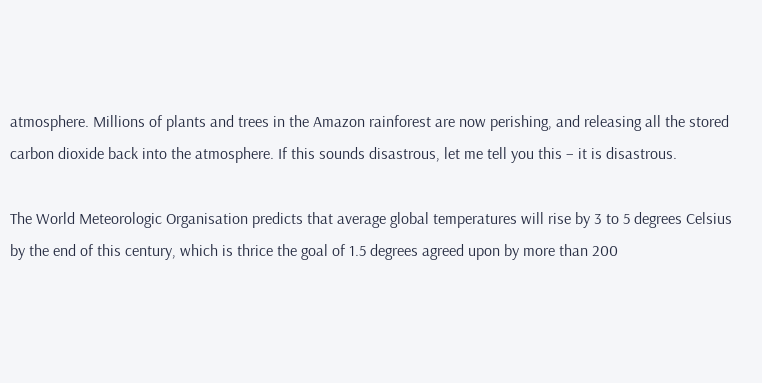atmosphere. Millions of plants and trees in the Amazon rainforest are now perishing, and releasing all the stored carbon dioxide back into the atmosphere. If this sounds disastrous, let me tell you this – it is disastrous.

The World Meteorologic Organisation predicts that average global temperatures will rise by 3 to 5 degrees Celsius by the end of this century, which is thrice the goal of 1.5 degrees agreed upon by more than 200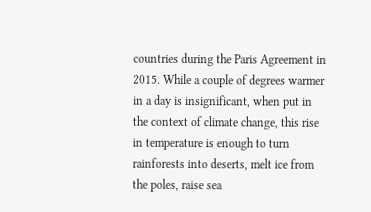countries during the Paris Agreement in 2015. While a couple of degrees warmer in a day is insignificant, when put in the context of climate change, this rise in temperature is enough to turn rainforests into deserts, melt ice from the poles, raise sea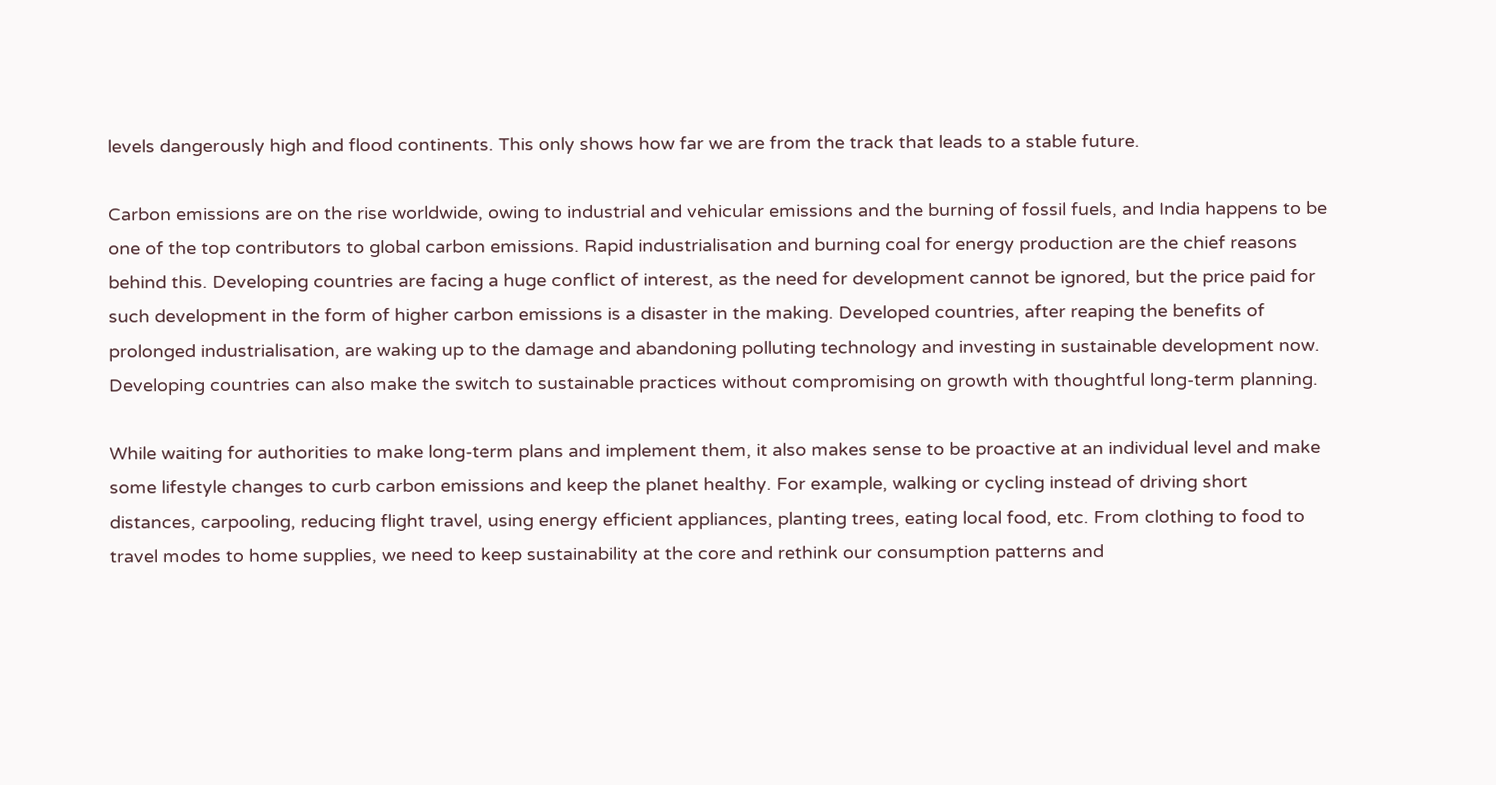levels dangerously high and flood continents. This only shows how far we are from the track that leads to a stable future.

Carbon emissions are on the rise worldwide, owing to industrial and vehicular emissions and the burning of fossil fuels, and India happens to be one of the top contributors to global carbon emissions. Rapid industrialisation and burning coal for energy production are the chief reasons behind this. Developing countries are facing a huge conflict of interest, as the need for development cannot be ignored, but the price paid for such development in the form of higher carbon emissions is a disaster in the making. Developed countries, after reaping the benefits of prolonged industrialisation, are waking up to the damage and abandoning polluting technology and investing in sustainable development now. Developing countries can also make the switch to sustainable practices without compromising on growth with thoughtful long-term planning.

While waiting for authorities to make long-term plans and implement them, it also makes sense to be proactive at an individual level and make some lifestyle changes to curb carbon emissions and keep the planet healthy. For example, walking or cycling instead of driving short distances, carpooling, reducing flight travel, using energy efficient appliances, planting trees, eating local food, etc. From clothing to food to travel modes to home supplies, we need to keep sustainability at the core and rethink our consumption patterns and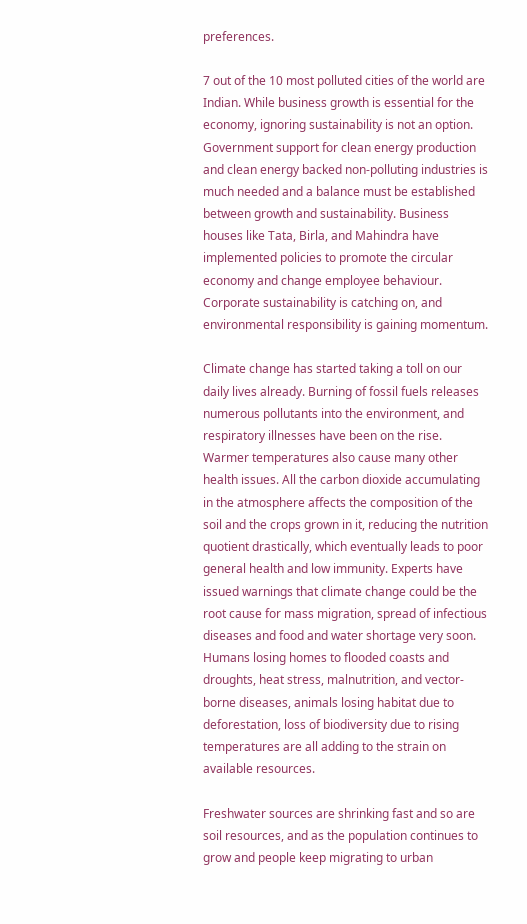preferences.

7 out of the 10 most polluted cities of the world are Indian. While business growth is essential for the economy, ignoring sustainability is not an option. Government support for clean energy production and clean energy backed non-polluting industries is much needed and a balance must be established between growth and sustainability. Business houses like Tata, Birla, and Mahindra have implemented policies to promote the circular economy and change employee behaviour. Corporate sustainability is catching on, and environmental responsibility is gaining momentum.

Climate change has started taking a toll on our daily lives already. Burning of fossil fuels releases numerous pollutants into the environment, and respiratory illnesses have been on the rise. Warmer temperatures also cause many other health issues. All the carbon dioxide accumulating in the atmosphere affects the composition of the soil and the crops grown in it, reducing the nutrition quotient drastically, which eventually leads to poor general health and low immunity. Experts have issued warnings that climate change could be the root cause for mass migration, spread of infectious diseases and food and water shortage very soon. Humans losing homes to flooded coasts and droughts, heat stress, malnutrition, and vector-borne diseases, animals losing habitat due to deforestation, loss of biodiversity due to rising temperatures are all adding to the strain on available resources.

Freshwater sources are shrinking fast and so are soil resources, and as the population continues to grow and people keep migrating to urban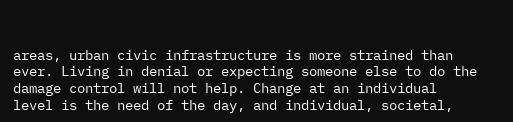areas, urban civic infrastructure is more strained than ever. Living in denial or expecting someone else to do the damage control will not help. Change at an individual level is the need of the day, and individual, societal,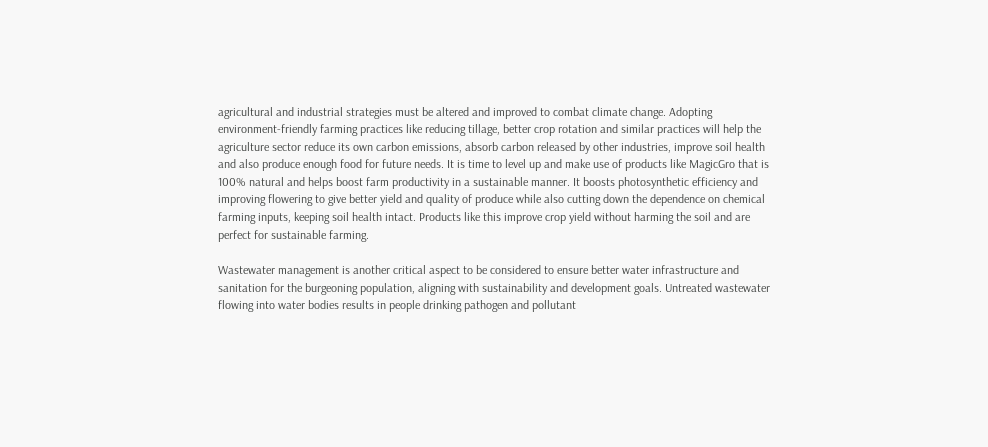agricultural and industrial strategies must be altered and improved to combat climate change. Adopting environment-friendly farming practices like reducing tillage, better crop rotation and similar practices will help the agriculture sector reduce its own carbon emissions, absorb carbon released by other industries, improve soil health and also produce enough food for future needs. It is time to level up and make use of products like MagicGro that is 100% natural and helps boost farm productivity in a sustainable manner. It boosts photosynthetic efficiency and improving flowering to give better yield and quality of produce while also cutting down the dependence on chemical farming inputs, keeping soil health intact. Products like this improve crop yield without harming the soil and are perfect for sustainable farming.

Wastewater management is another critical aspect to be considered to ensure better water infrastructure and sanitation for the burgeoning population, aligning with sustainability and development goals. Untreated wastewater flowing into water bodies results in people drinking pathogen and pollutant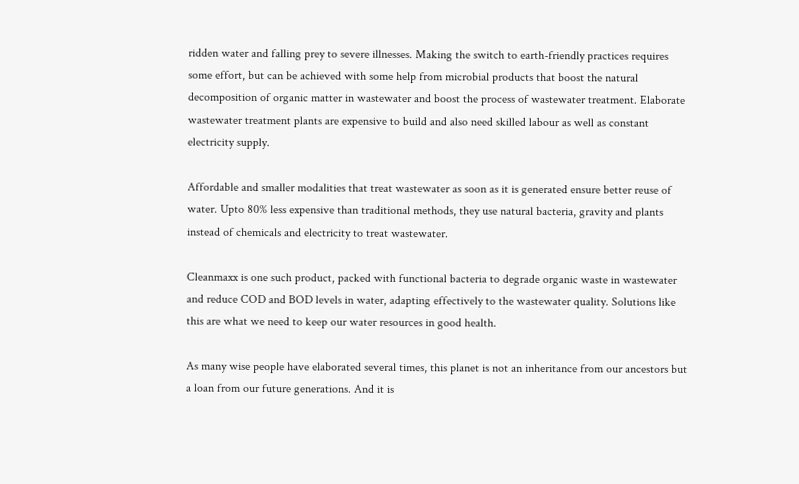ridden water and falling prey to severe illnesses. Making the switch to earth-friendly practices requires some effort, but can be achieved with some help from microbial products that boost the natural decomposition of organic matter in wastewater and boost the process of wastewater treatment. Elaborate wastewater treatment plants are expensive to build and also need skilled labour as well as constant electricity supply.

Affordable and smaller modalities that treat wastewater as soon as it is generated ensure better reuse of water. Upto 80% less expensive than traditional methods, they use natural bacteria, gravity and plants instead of chemicals and electricity to treat wastewater.

Cleanmaxx is one such product, packed with functional bacteria to degrade organic waste in wastewater and reduce COD and BOD levels in water, adapting effectively to the wastewater quality. Solutions like this are what we need to keep our water resources in good health.

As many wise people have elaborated several times, this planet is not an inheritance from our ancestors but a loan from our future generations. And it is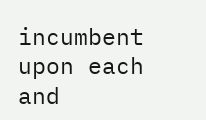incumbent upon each and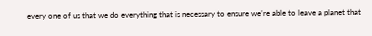every one of us that we do everything that is necessary to ensure we’re able to leave a planet that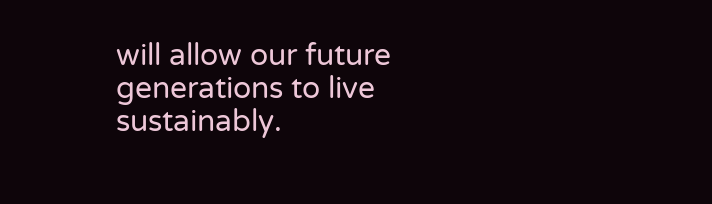will allow our future generations to live sustainably.